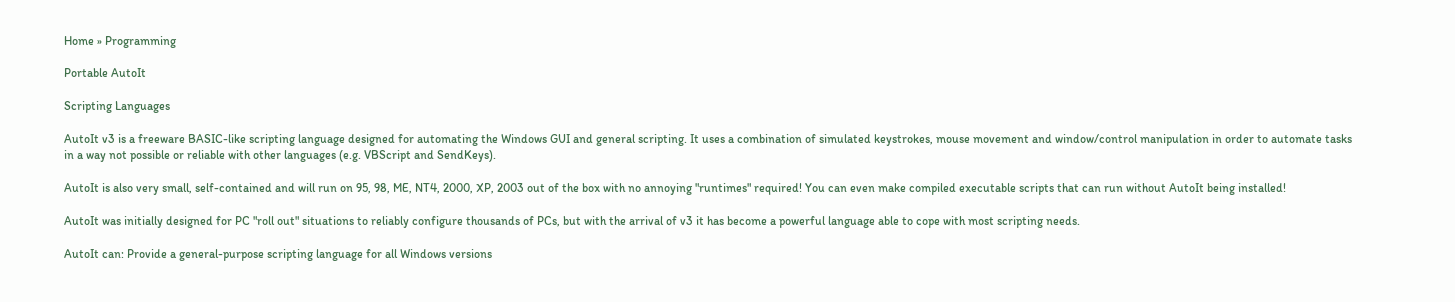Home » Programming

Portable AutoIt

Scripting Languages

AutoIt v3 is a freeware BASIC-like scripting language designed for automating the Windows GUI and general scripting. It uses a combination of simulated keystrokes, mouse movement and window/control manipulation in order to automate tasks in a way not possible or reliable with other languages (e.g. VBScript and SendKeys).

AutoIt is also very small, self-contained and will run on 95, 98, ME, NT4, 2000, XP, 2003 out of the box with no annoying "runtimes" required! You can even make compiled executable scripts that can run without AutoIt being installed!

AutoIt was initially designed for PC "roll out" situations to reliably configure thousands of PCs, but with the arrival of v3 it has become a powerful language able to cope with most scripting needs.

AutoIt can: Provide a general-purpose scripting language for all Windows versions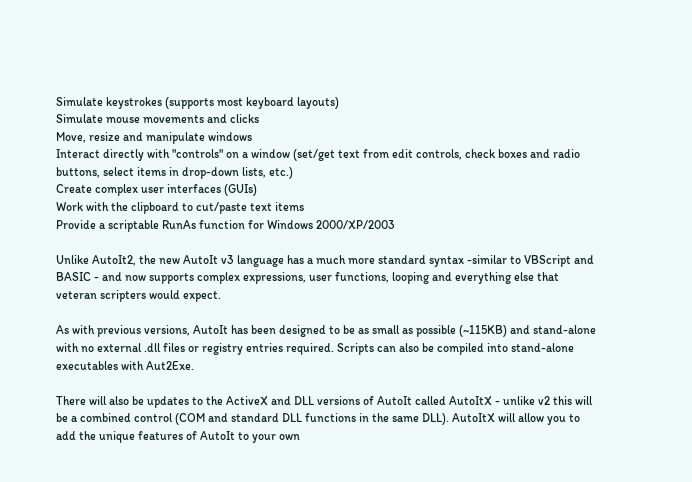Simulate keystrokes (supports most keyboard layouts)
Simulate mouse movements and clicks
Move, resize and manipulate windows
Interact directly with "controls" on a window (set/get text from edit controls, check boxes and radio buttons, select items in drop-down lists, etc.)
Create complex user interfaces (GUIs)
Work with the clipboard to cut/paste text items
Provide a scriptable RunAs function for Windows 2000/XP/2003

Unlike AutoIt2, the new AutoIt v3 language has a much more standard syntax -similar to VBScript and BASIC - and now supports complex expressions, user functions, looping and everything else that veteran scripters would expect.

As with previous versions, AutoIt has been designed to be as small as possible (~115KB) and stand-alone with no external .dll files or registry entries required. Scripts can also be compiled into stand-alone executables with Aut2Exe.

There will also be updates to the ActiveX and DLL versions of AutoIt called AutoItX - unlike v2 this will be a combined control (COM and standard DLL functions in the same DLL). AutoItX will allow you to add the unique features of AutoIt to your own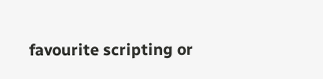favourite scripting or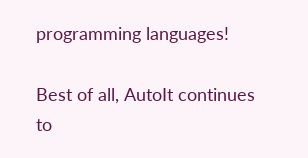programming languages!

Best of all, AutoIt continues to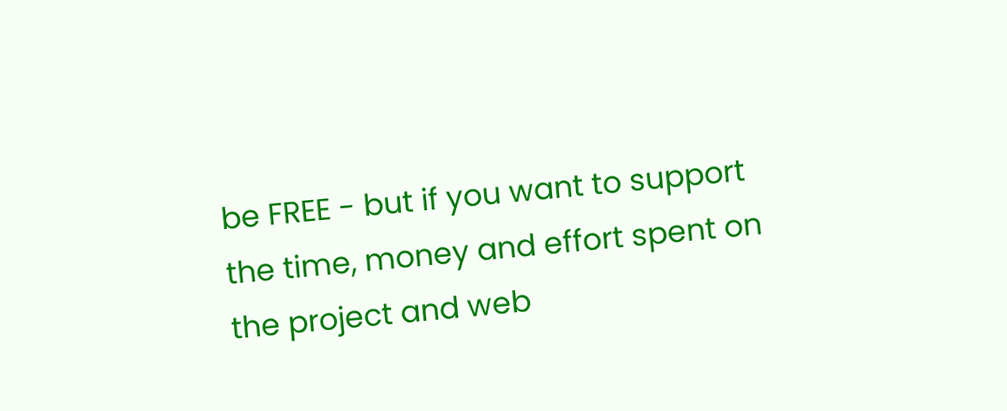be FREE - but if you want to support the time, money and effort spent on the project and web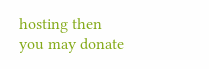hosting then you may donate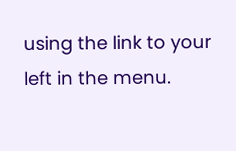using the link to your left in the menu.